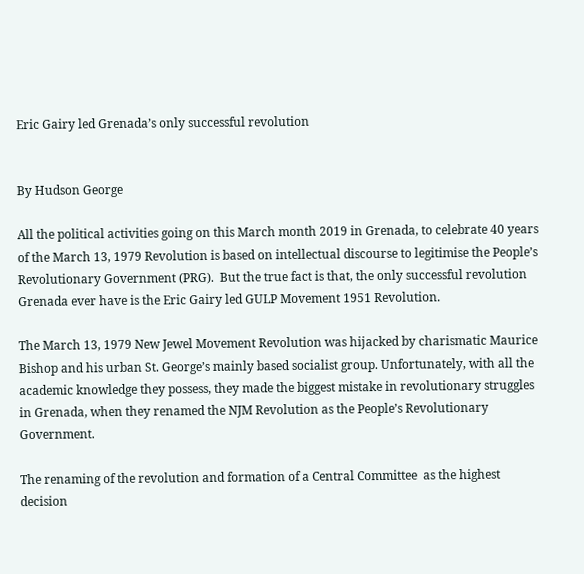Eric Gairy led Grenada’s only successful revolution


By Hudson George

All the political activities going on this March month 2019 in Grenada, to celebrate 40 years of the March 13, 1979 Revolution is based on intellectual discourse to legitimise the People’s Revolutionary Government (PRG).  But the true fact is that, the only successful revolution Grenada ever have is the Eric Gairy led GULP Movement 1951 Revolution.

The March 13, 1979 New Jewel Movement Revolution was hijacked by charismatic Maurice Bishop and his urban St. George’s mainly based socialist group. Unfortunately, with all the academic knowledge they possess, they made the biggest mistake in revolutionary struggles in Grenada, when they renamed the NJM Revolution as the People’s Revolutionary Government.

The renaming of the revolution and formation of a Central Committee  as the highest decision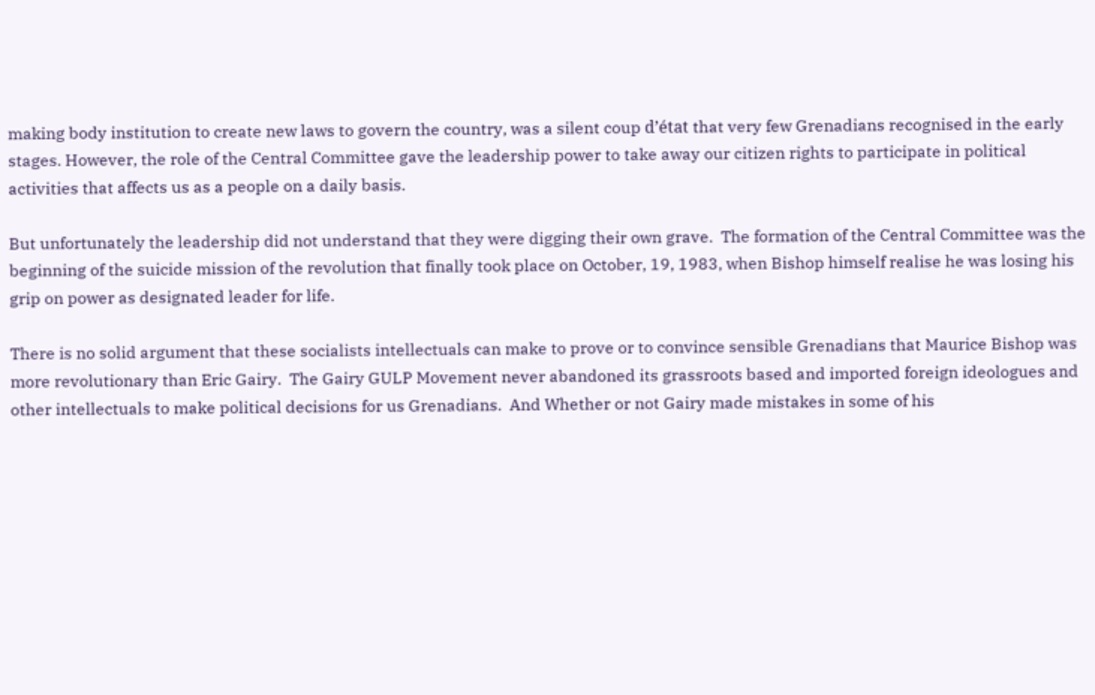making body institution to create new laws to govern the country, was a silent coup d’état that very few Grenadians recognised in the early stages. However, the role of the Central Committee gave the leadership power to take away our citizen rights to participate in political activities that affects us as a people on a daily basis.

But unfortunately the leadership did not understand that they were digging their own grave.  The formation of the Central Committee was the beginning of the suicide mission of the revolution that finally took place on October, 19, 1983, when Bishop himself realise he was losing his grip on power as designated leader for life.

There is no solid argument that these socialists intellectuals can make to prove or to convince sensible Grenadians that Maurice Bishop was more revolutionary than Eric Gairy.  The Gairy GULP Movement never abandoned its grassroots based and imported foreign ideologues and other intellectuals to make political decisions for us Grenadians.  And Whether or not Gairy made mistakes in some of his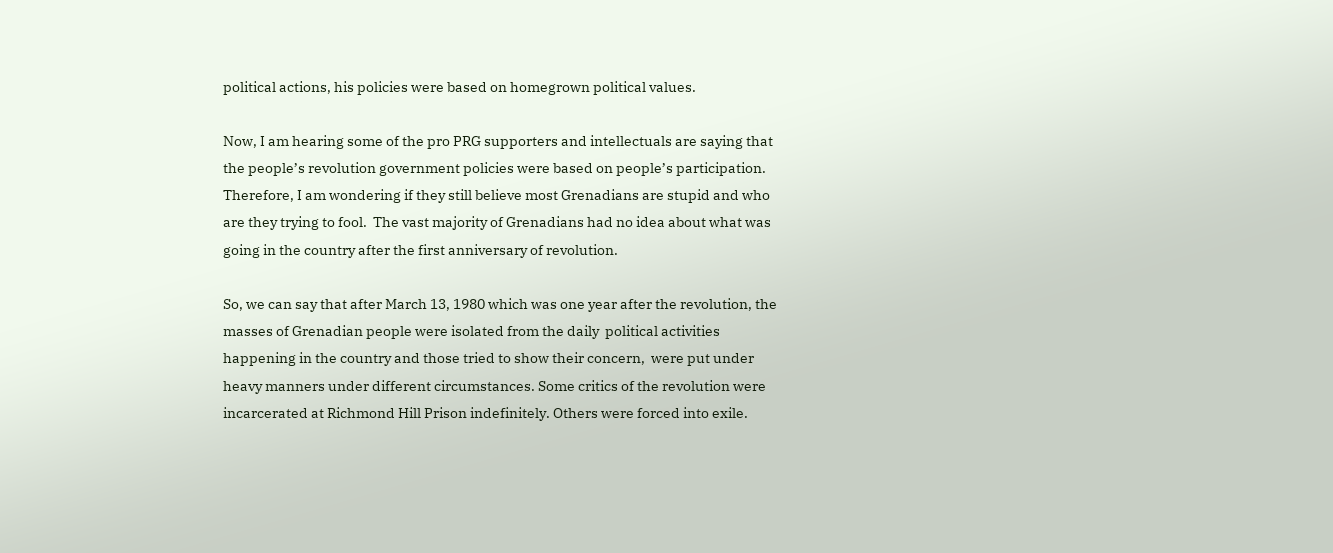political actions, his policies were based on homegrown political values.

Now, I am hearing some of the pro PRG supporters and intellectuals are saying that the people’s revolution government policies were based on people’s participation. Therefore, I am wondering if they still believe most Grenadians are stupid and who are they trying to fool.  The vast majority of Grenadians had no idea about what was going in the country after the first anniversary of revolution.

So, we can say that after March 13, 1980 which was one year after the revolution, the masses of Grenadian people were isolated from the daily  political activities happening in the country and those tried to show their concern,  were put under heavy manners under different circumstances. Some critics of the revolution were incarcerated at Richmond Hill Prison indefinitely. Others were forced into exile.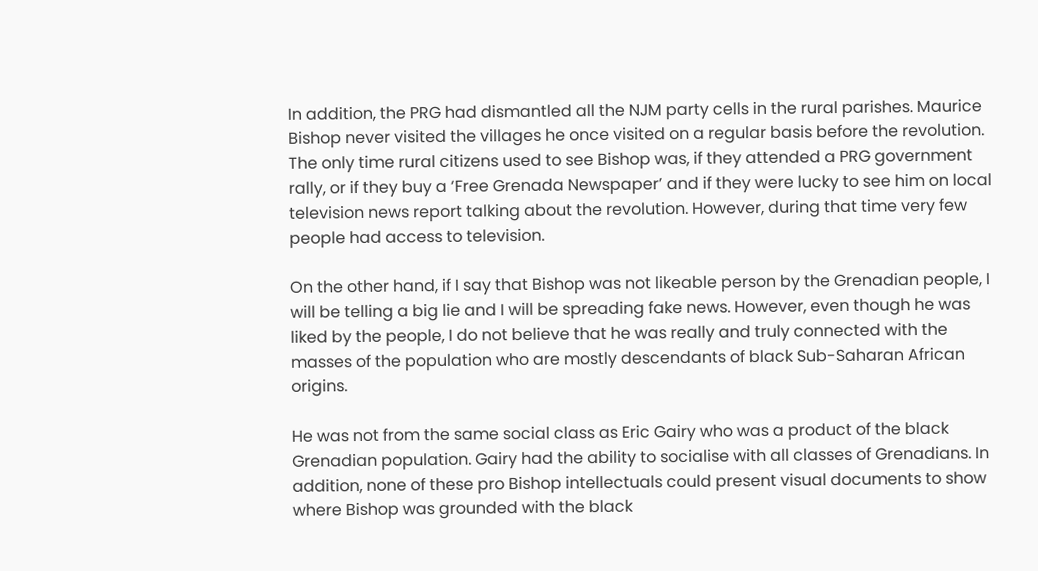In addition, the PRG had dismantled all the NJM party cells in the rural parishes. Maurice Bishop never visited the villages he once visited on a regular basis before the revolution. The only time rural citizens used to see Bishop was, if they attended a PRG government rally, or if they buy a ‘Free Grenada Newspaper’ and if they were lucky to see him on local television news report talking about the revolution. However, during that time very few people had access to television.

On the other hand, if I say that Bishop was not likeable person by the Grenadian people, I will be telling a big lie and I will be spreading fake news. However, even though he was liked by the people, I do not believe that he was really and truly connected with the masses of the population who are mostly descendants of black Sub-Saharan African origins.

He was not from the same social class as Eric Gairy who was a product of the black Grenadian population. Gairy had the ability to socialise with all classes of Grenadians. In addition, none of these pro Bishop intellectuals could present visual documents to show where Bishop was grounded with the black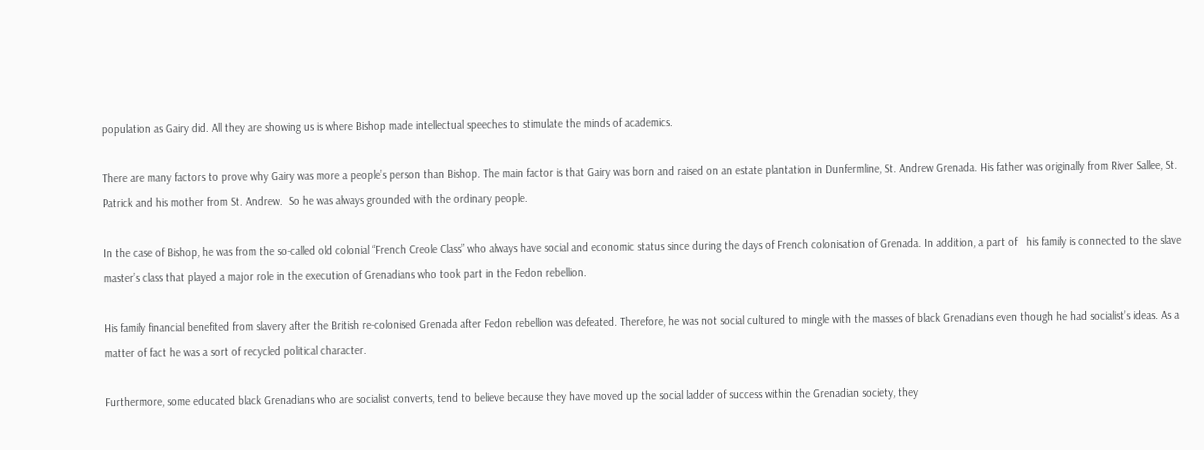population as Gairy did. All they are showing us is where Bishop made intellectual speeches to stimulate the minds of academics.

There are many factors to prove why Gairy was more a people’s person than Bishop. The main factor is that Gairy was born and raised on an estate plantation in Dunfermline, St. Andrew Grenada. His father was originally from River Sallee, St. Patrick and his mother from St. Andrew.  So he was always grounded with the ordinary people.

In the case of Bishop, he was from the so-called old colonial “French Creole Class” who always have social and economic status since during the days of French colonisation of Grenada. In addition, a part of   his family is connected to the slave master’s class that played a major role in the execution of Grenadians who took part in the Fedon rebellion.

His family financial benefited from slavery after the British re-colonised Grenada after Fedon rebellion was defeated. Therefore, he was not social cultured to mingle with the masses of black Grenadians even though he had socialist’s ideas. As a matter of fact he was a sort of recycled political character.

Furthermore, some educated black Grenadians who are socialist converts, tend to believe because they have moved up the social ladder of success within the Grenadian society, they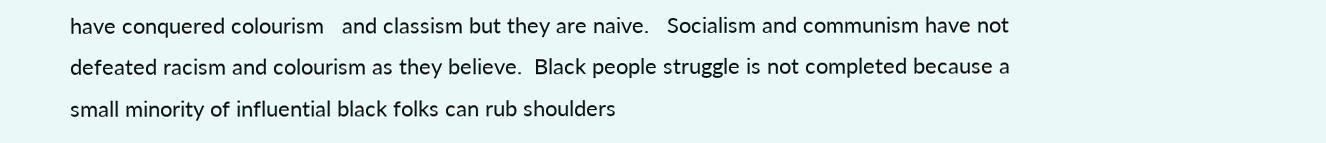have conquered colourism   and classism but they are naive.   Socialism and communism have not defeated racism and colourism as they believe.  Black people struggle is not completed because a small minority of influential black folks can rub shoulders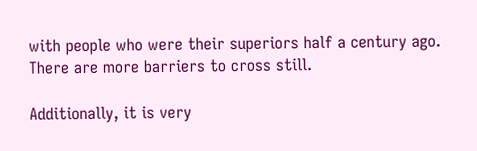with people who were their superiors half a century ago. There are more barriers to cross still.

Additionally, it is very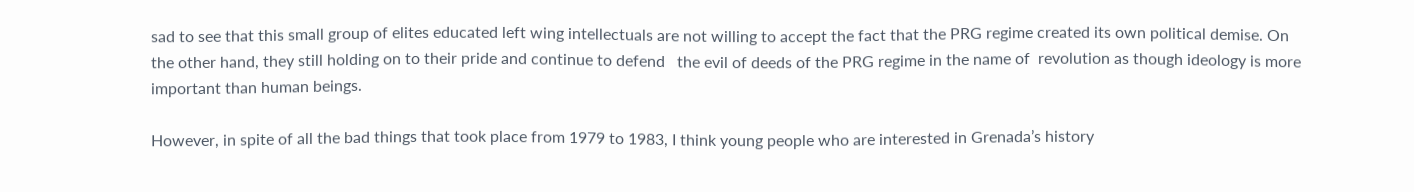sad to see that this small group of elites educated left wing intellectuals are not willing to accept the fact that the PRG regime created its own political demise. On the other hand, they still holding on to their pride and continue to defend   the evil of deeds of the PRG regime in the name of  revolution as though ideology is more important than human beings.

However, in spite of all the bad things that took place from 1979 to 1983, I think young people who are interested in Grenada’s history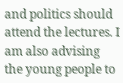and politics should attend the lectures. I am also advising the young people to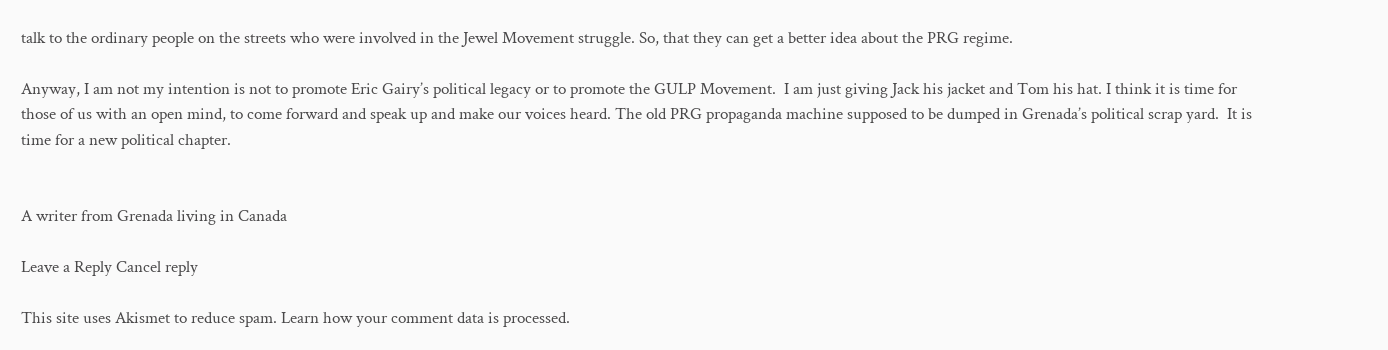talk to the ordinary people on the streets who were involved in the Jewel Movement struggle. So, that they can get a better idea about the PRG regime.

Anyway, I am not my intention is not to promote Eric Gairy’s political legacy or to promote the GULP Movement.  I am just giving Jack his jacket and Tom his hat. I think it is time for those of us with an open mind, to come forward and speak up and make our voices heard. The old PRG propaganda machine supposed to be dumped in Grenada’s political scrap yard.  It is time for a new political chapter.


A writer from Grenada living in Canada

Leave a Reply Cancel reply

This site uses Akismet to reduce spam. Learn how your comment data is processed.